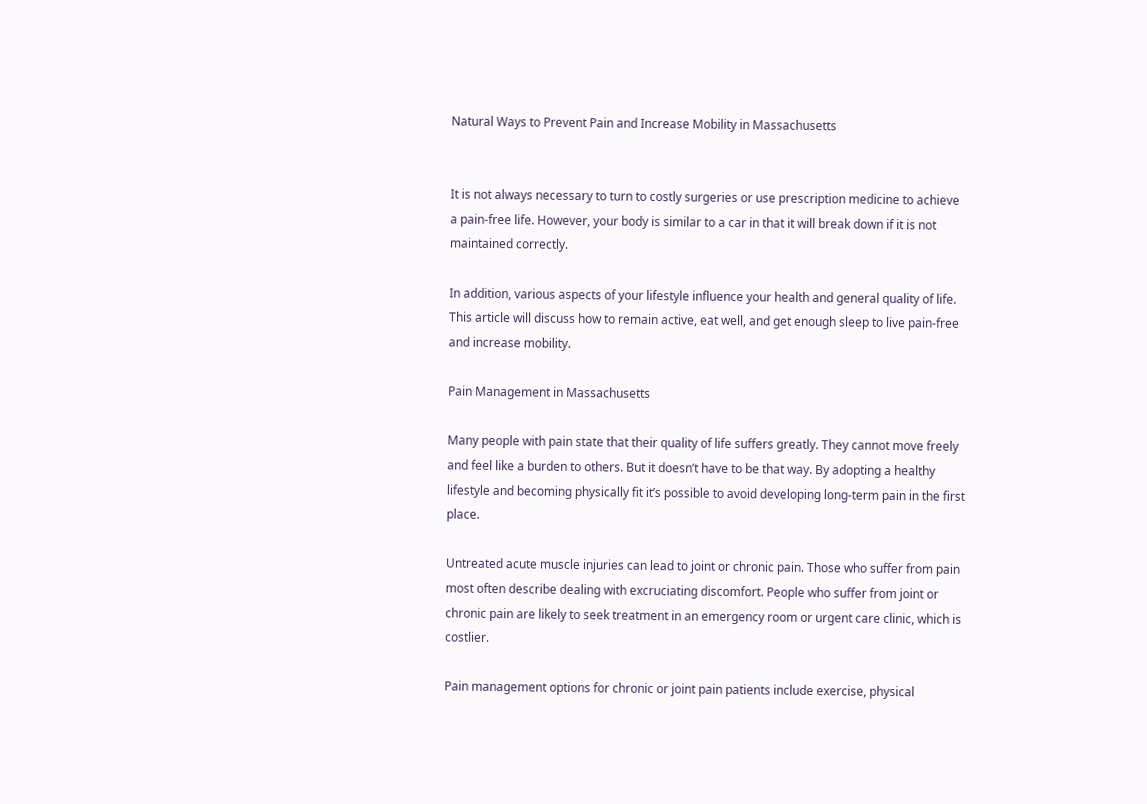Natural Ways to Prevent Pain and Increase Mobility in Massachusetts


It is not always necessary to turn to costly surgeries or use prescription medicine to achieve a pain-free life. However, your body is similar to a car in that it will break down if it is not maintained correctly.

In addition, various aspects of your lifestyle influence your health and general quality of life. This article will discuss how to remain active, eat well, and get enough sleep to live pain-free and increase mobility.

Pain Management in Massachusetts

Many people with pain state that their quality of life suffers greatly. They cannot move freely and feel like a burden to others. But it doesn’t have to be that way. By adopting a healthy lifestyle and becoming physically fit it’s possible to avoid developing long-term pain in the first place.

Untreated acute muscle injuries can lead to joint or chronic pain. Those who suffer from pain most often describe dealing with excruciating discomfort. People who suffer from joint or chronic pain are likely to seek treatment in an emergency room or urgent care clinic, which is costlier.

Pain management options for chronic or joint pain patients include exercise, physical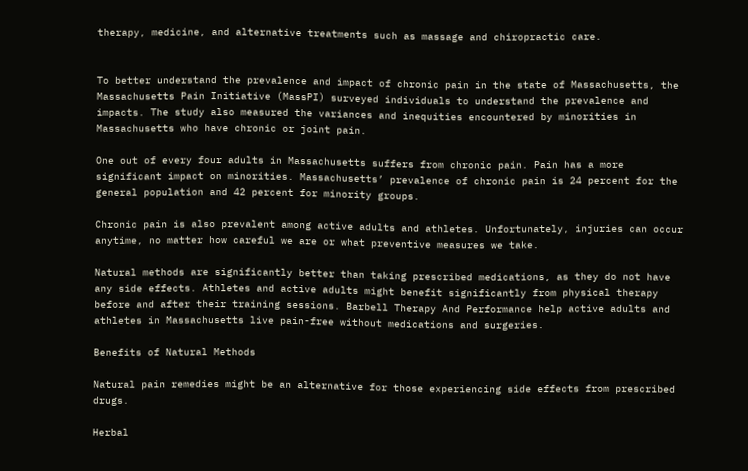therapy, medicine, and alternative treatments such as massage and chiropractic care.


To better understand the prevalence and impact of chronic pain in the state of Massachusetts, the Massachusetts Pain Initiative (MassPI) surveyed individuals to understand the prevalence and impacts. The study also measured the variances and inequities encountered by minorities in Massachusetts who have chronic or joint pain.

One out of every four adults in Massachusetts suffers from chronic pain. Pain has a more significant impact on minorities. Massachusetts’ prevalence of chronic pain is 24 percent for the general population and 42 percent for minority groups.

Chronic pain is also prevalent among active adults and athletes. Unfortunately, injuries can occur anytime, no matter how careful we are or what preventive measures we take.

Natural methods are significantly better than taking prescribed medications, as they do not have any side effects. Athletes and active adults might benefit significantly from physical therapy before and after their training sessions. Barbell Therapy And Performance help active adults and athletes in Massachusetts live pain-free without medications and surgeries.

Benefits of Natural Methods

Natural pain remedies might be an alternative for those experiencing side effects from prescribed drugs.

Herbal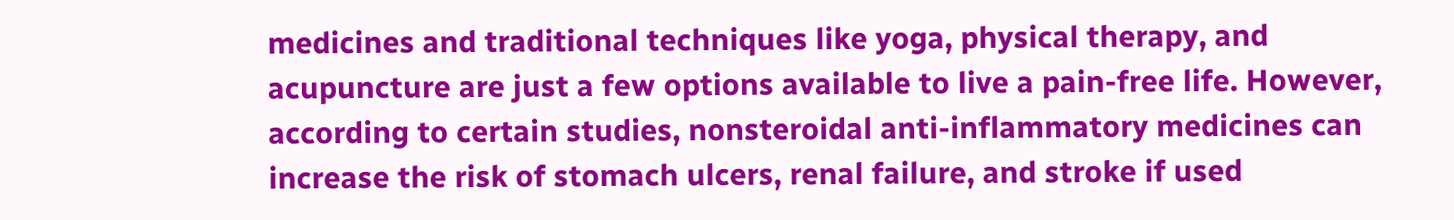medicines and traditional techniques like yoga, physical therapy, and acupuncture are just a few options available to live a pain-free life. However, according to certain studies, nonsteroidal anti-inflammatory medicines can increase the risk of stomach ulcers, renal failure, and stroke if used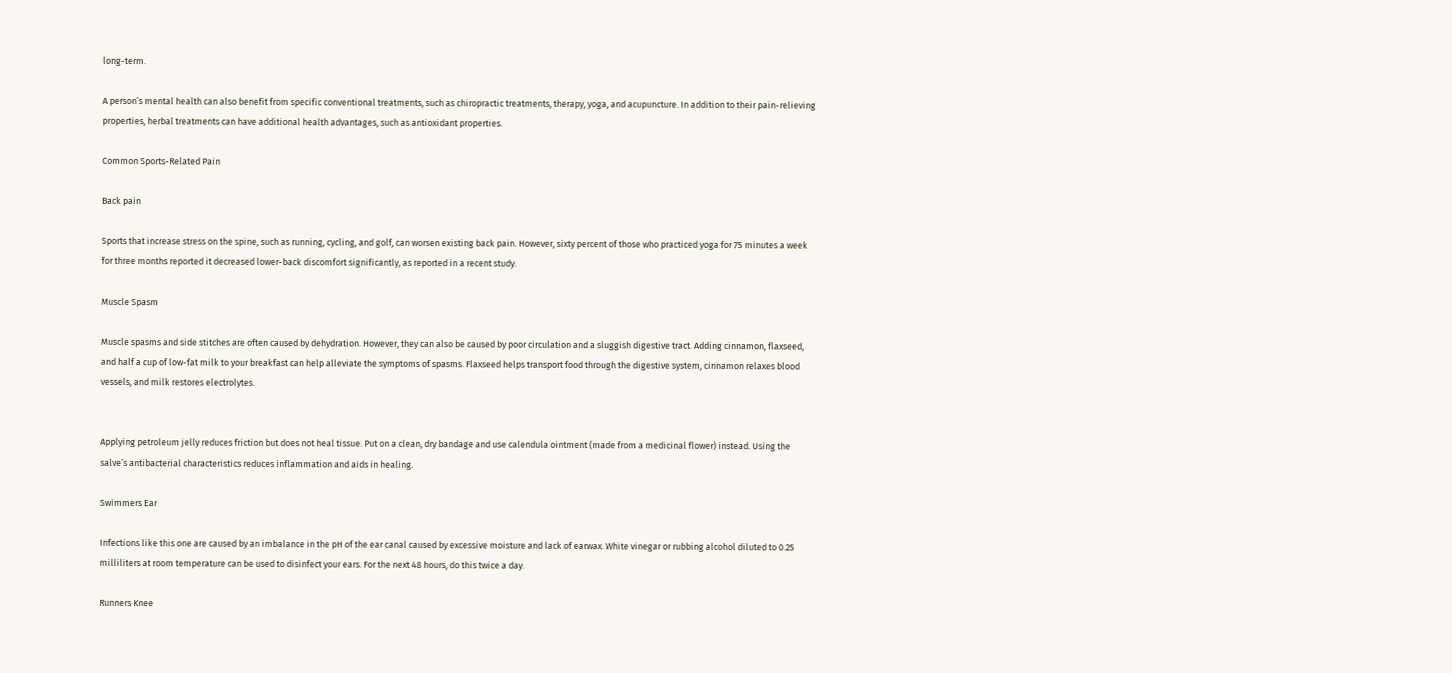long-term.

A person’s mental health can also benefit from specific conventional treatments, such as chiropractic treatments, therapy, yoga, and acupuncture. In addition to their pain-relieving properties, herbal treatments can have additional health advantages, such as antioxidant properties.

Common Sports-Related Pain

Back pain

Sports that increase stress on the spine, such as running, cycling, and golf, can worsen existing back pain. However, sixty percent of those who practiced yoga for 75 minutes a week for three months reported it decreased lower-back discomfort significantly, as reported in a recent study.

Muscle Spasm

Muscle spasms and side stitches are often caused by dehydration. However, they can also be caused by poor circulation and a sluggish digestive tract. Adding cinnamon, flaxseed, and half a cup of low-fat milk to your breakfast can help alleviate the symptoms of spasms. Flaxseed helps transport food through the digestive system, cinnamon relaxes blood vessels, and milk restores electrolytes.


Applying petroleum jelly reduces friction but does not heal tissue. Put on a clean, dry bandage and use calendula ointment (made from a medicinal flower) instead. Using the salve’s antibacterial characteristics reduces inflammation and aids in healing.

Swimmers Ear

Infections like this one are caused by an imbalance in the pH of the ear canal caused by excessive moisture and lack of earwax. White vinegar or rubbing alcohol diluted to 0.25 milliliters at room temperature can be used to disinfect your ears. For the next 48 hours, do this twice a day.

Runners Knee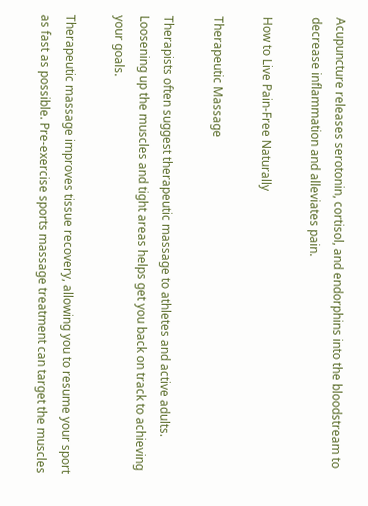Acupuncture releases serotonin, cortisol, and endorphins into the bloodstream to decrease inflammation and alleviates pain.

How to Live Pain-Free Naturally

Therapeutic Massage

Therapists often suggest therapeutic massage to athletes and active adults. Loosening up the muscles and tight areas helps get you back on track to achieving your goals.

Therapeutic massage improves tissue recovery, allowing you to resume your sport as fast as possible. Pre-exercise sports massage treatment can target the muscles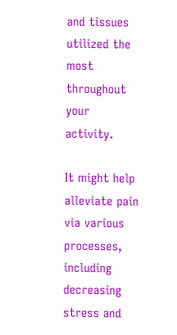and tissues utilized the most throughout your activity.

It might help alleviate pain via various processes, including decreasing stress and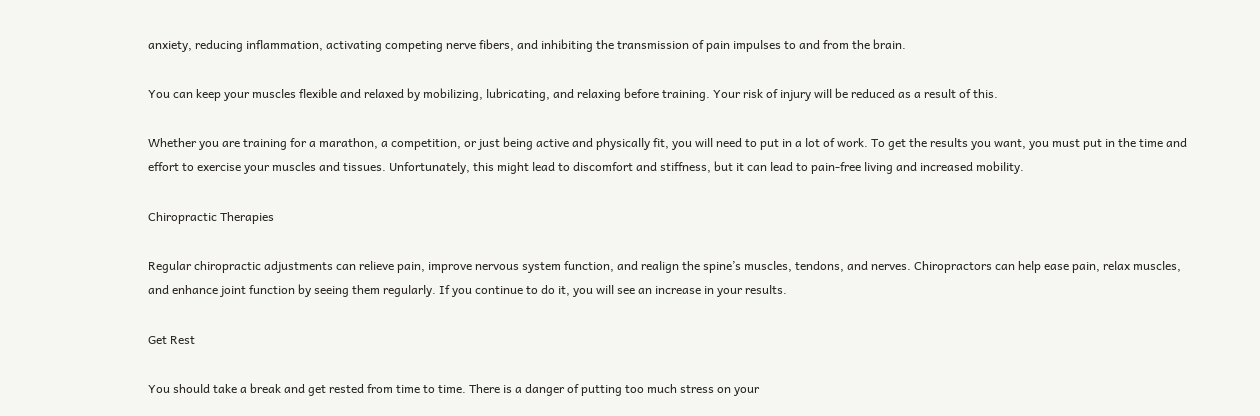anxiety, reducing inflammation, activating competing nerve fibers, and inhibiting the transmission of pain impulses to and from the brain.

You can keep your muscles flexible and relaxed by mobilizing, lubricating, and relaxing before training. Your risk of injury will be reduced as a result of this.

Whether you are training for a marathon, a competition, or just being active and physically fit, you will need to put in a lot of work. To get the results you want, you must put in the time and effort to exercise your muscles and tissues. Unfortunately, this might lead to discomfort and stiffness, but it can lead to pain-free living and increased mobility.

Chiropractic Therapies

Regular chiropractic adjustments can relieve pain, improve nervous system function, and realign the spine’s muscles, tendons, and nerves. Chiropractors can help ease pain, relax muscles, and enhance joint function by seeing them regularly. If you continue to do it, you will see an increase in your results.

Get Rest

You should take a break and get rested from time to time. There is a danger of putting too much stress on your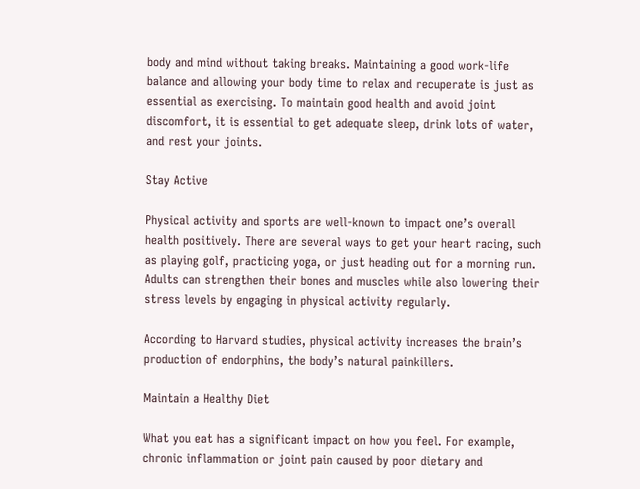body and mind without taking breaks. Maintaining a good work-life balance and allowing your body time to relax and recuperate is just as essential as exercising. To maintain good health and avoid joint discomfort, it is essential to get adequate sleep, drink lots of water, and rest your joints.

Stay Active

Physical activity and sports are well-known to impact one’s overall health positively. There are several ways to get your heart racing, such as playing golf, practicing yoga, or just heading out for a morning run. Adults can strengthen their bones and muscles while also lowering their stress levels by engaging in physical activity regularly.

According to Harvard studies, physical activity increases the brain’s production of endorphins, the body’s natural painkillers.

Maintain a Healthy Diet

What you eat has a significant impact on how you feel. For example, chronic inflammation or joint pain caused by poor dietary and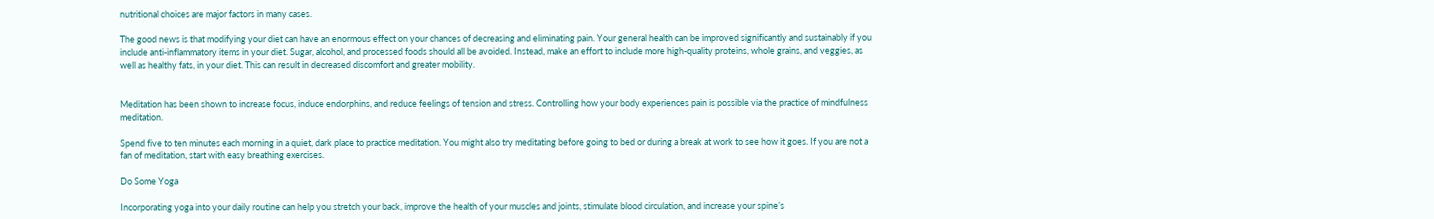nutritional choices are major factors in many cases.

The good news is that modifying your diet can have an enormous effect on your chances of decreasing and eliminating pain. Your general health can be improved significantly and sustainably if you include anti-inflammatory items in your diet. Sugar, alcohol, and processed foods should all be avoided. Instead, make an effort to include more high-quality proteins, whole grains, and veggies, as well as healthy fats, in your diet. This can result in decreased discomfort and greater mobility.


Meditation has been shown to increase focus, induce endorphins, and reduce feelings of tension and stress. Controlling how your body experiences pain is possible via the practice of mindfulness meditation.

Spend five to ten minutes each morning in a quiet, dark place to practice meditation. You might also try meditating before going to bed or during a break at work to see how it goes. If you are not a fan of meditation, start with easy breathing exercises.

Do Some Yoga

Incorporating yoga into your daily routine can help you stretch your back, improve the health of your muscles and joints, stimulate blood circulation, and increase your spine’s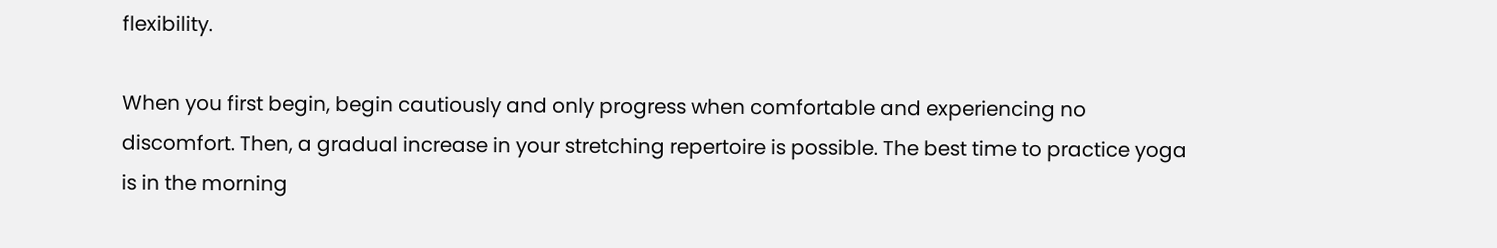flexibility.

When you first begin, begin cautiously and only progress when comfortable and experiencing no discomfort. Then, a gradual increase in your stretching repertoire is possible. The best time to practice yoga is in the morning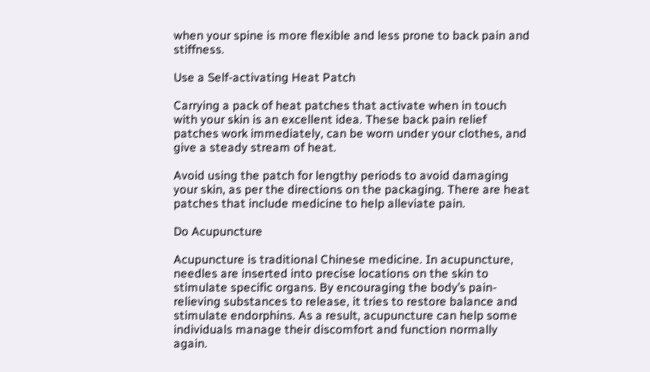when your spine is more flexible and less prone to back pain and stiffness.

Use a Self-activating Heat Patch

Carrying a pack of heat patches that activate when in touch with your skin is an excellent idea. These back pain relief patches work immediately, can be worn under your clothes, and give a steady stream of heat.

Avoid using the patch for lengthy periods to avoid damaging your skin, as per the directions on the packaging. There are heat patches that include medicine to help alleviate pain.

Do Acupuncture

Acupuncture is traditional Chinese medicine. In acupuncture, needles are inserted into precise locations on the skin to stimulate specific organs. By encouraging the body’s pain-relieving substances to release, it tries to restore balance and stimulate endorphins. As a result, acupuncture can help some individuals manage their discomfort and function normally again.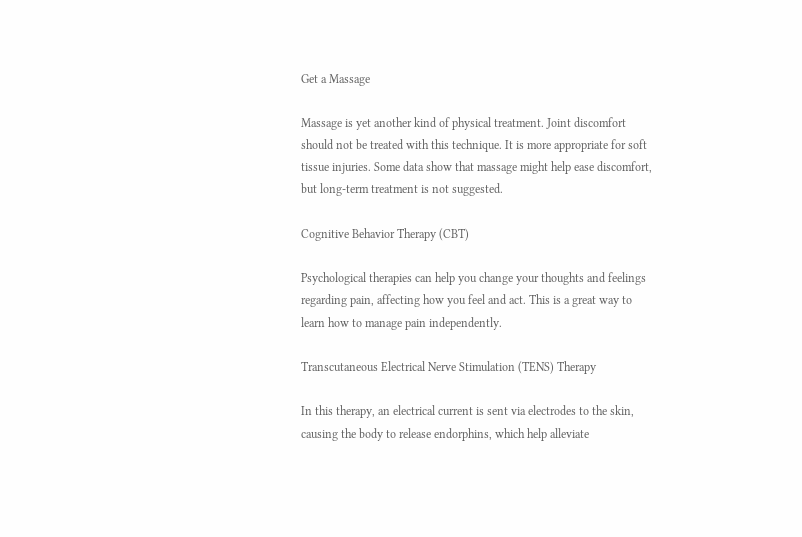Get a Massage

Massage is yet another kind of physical treatment. Joint discomfort should not be treated with this technique. It is more appropriate for soft tissue injuries. Some data show that massage might help ease discomfort, but long-term treatment is not suggested.

Cognitive Behavior Therapy (CBT)

Psychological therapies can help you change your thoughts and feelings regarding pain, affecting how you feel and act. This is a great way to learn how to manage pain independently.

Transcutaneous Electrical Nerve Stimulation (TENS) Therapy

In this therapy, an electrical current is sent via electrodes to the skin, causing the body to release endorphins, which help alleviate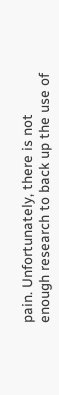pain. Unfortunately, there is not enough research to back up the use of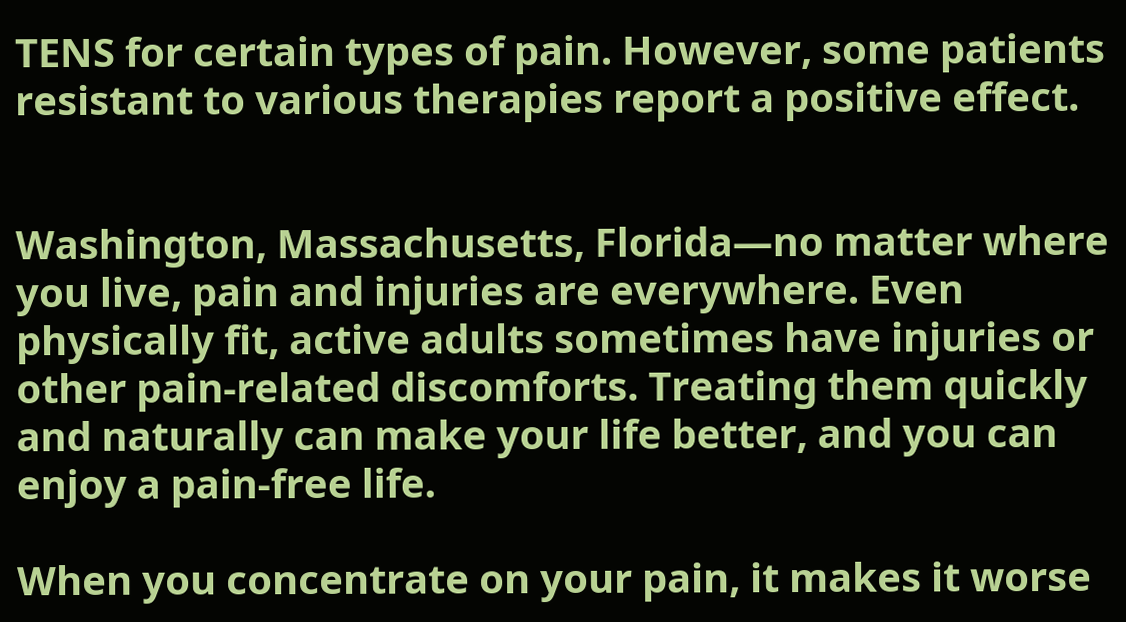TENS for certain types of pain. However, some patients resistant to various therapies report a positive effect.


Washington, Massachusetts, Florida—no matter where you live, pain and injuries are everywhere. Even physically fit, active adults sometimes have injuries or other pain-related discomforts. Treating them quickly and naturally can make your life better, and you can enjoy a pain-free life.

When you concentrate on your pain, it makes it worse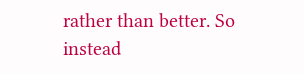rather than better. So instead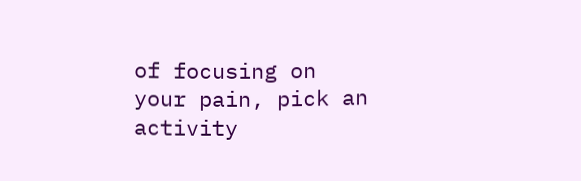of focusing on your pain, pick an activity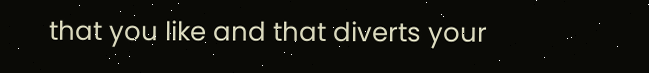that you like and that diverts your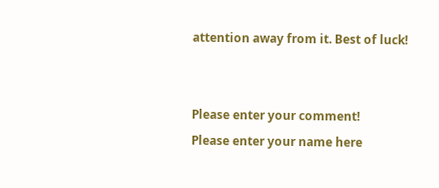attention away from it. Best of luck!


Please enter your comment!
Please enter your name here